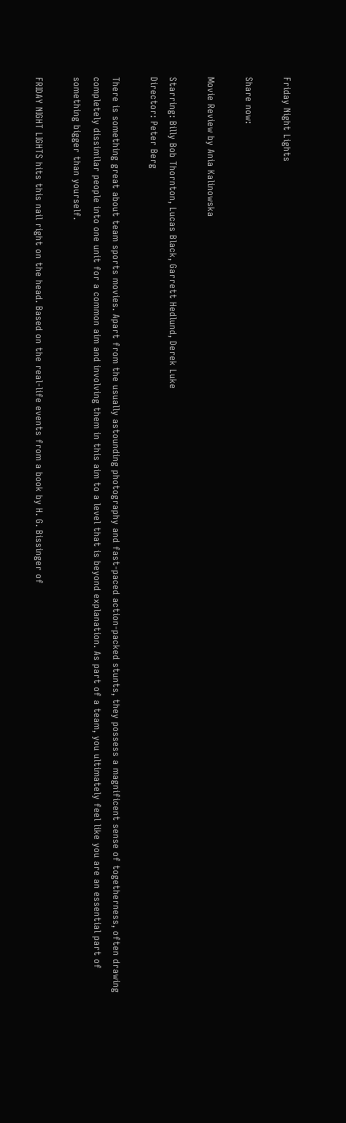Friday Night Lights

Share now:

Movie Review by Ania Kalinowska

Starring: Billy Bob Thornton, Lucas Black, Garrett Hedlund, Derek Luke
Director: Peter Berg

There is something great about team sports movies. Apart from the usually astounding photography and fast-paced action-packed stunts, they possess a magnificent sense of togetherness, often drawing completely dissimilar people into one unit for a common aim and involving them in this aim to a level that is beyond explanation. As part of a team, you ultimately feel like you are an essential part of something bigger than yourself.

FRIDAY NIGHT LIGHTS hits this nail right on the head. Based on the real-life events from a book by H. G. Bissinger of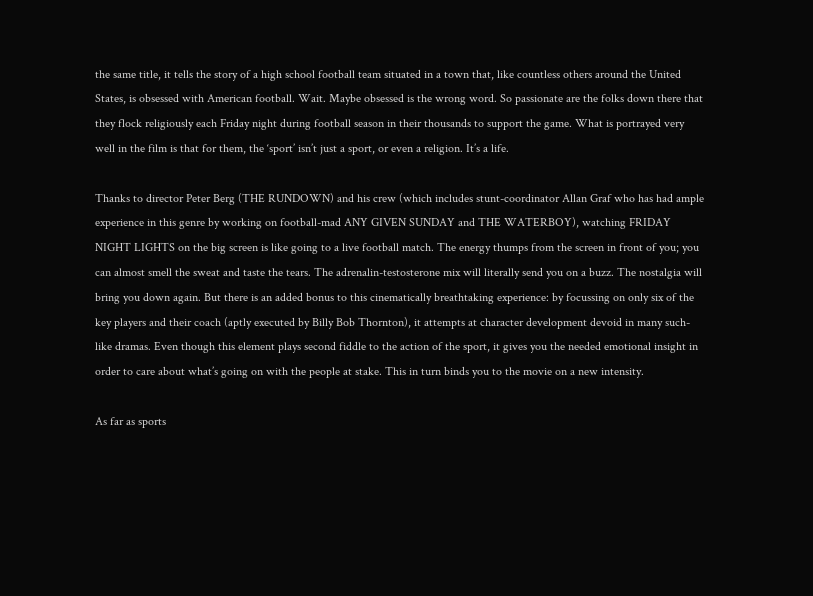the same title, it tells the story of a high school football team situated in a town that, like countless others around the United States, is obsessed with American football. Wait. Maybe obsessed is the wrong word. So passionate are the folks down there that they flock religiously each Friday night during football season in their thousands to support the game. What is portrayed very well in the film is that for them, the ‘sport’ isn’t just a sport, or even a religion. It’s a life.

Thanks to director Peter Berg (THE RUNDOWN) and his crew (which includes stunt-coordinator Allan Graf who has had ample experience in this genre by working on football-mad ANY GIVEN SUNDAY and THE WATERBOY), watching FRIDAY NIGHT LIGHTS on the big screen is like going to a live football match. The energy thumps from the screen in front of you; you can almost smell the sweat and taste the tears. The adrenalin-testosterone mix will literally send you on a buzz. The nostalgia will bring you down again. But there is an added bonus to this cinematically breathtaking experience: by focussing on only six of the key players and their coach (aptly executed by Billy Bob Thornton), it attempts at character development devoid in many such-like dramas. Even though this element plays second fiddle to the action of the sport, it gives you the needed emotional insight in order to care about what’s going on with the people at stake. This in turn binds you to the movie on a new intensity.

As far as sports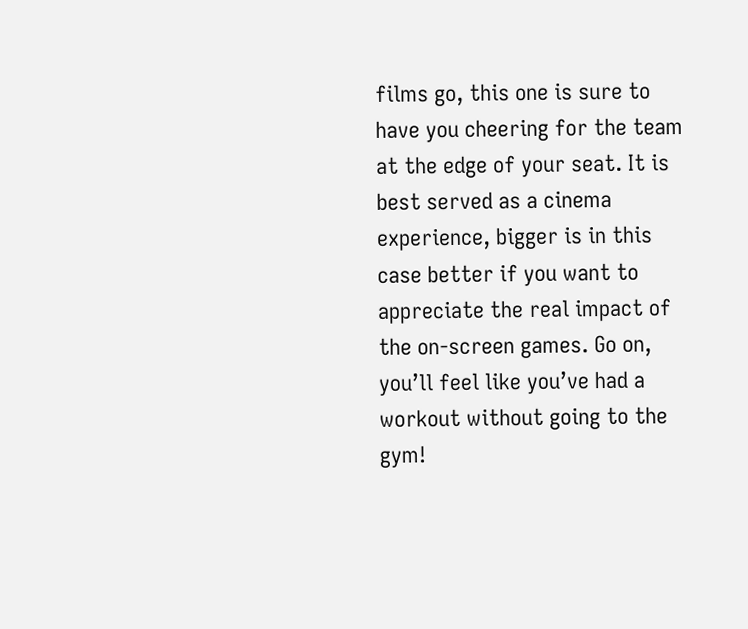films go, this one is sure to have you cheering for the team at the edge of your seat. It is best served as a cinema experience, bigger is in this case better if you want to appreciate the real impact of the on-screen games. Go on, you’ll feel like you’ve had a workout without going to the gym!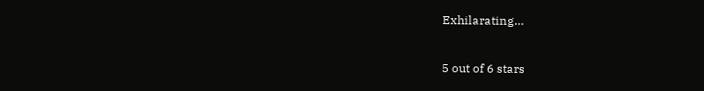Exhilarating…

5 out of 6 stars